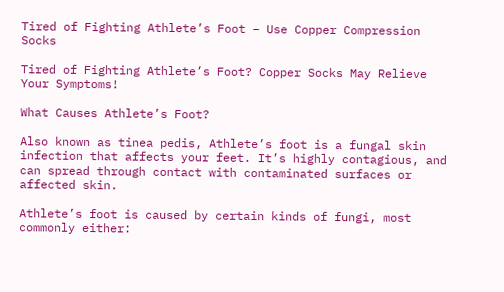Tired of Fighting Athlete’s Foot – Use Copper Compression Socks

Tired of Fighting Athlete’s Foot? Copper Socks May Relieve Your Symptoms!

What Causes Athlete’s Foot?

Also known as tinea pedis, Athlete’s foot is a fungal skin infection that affects your feet. It’s highly contagious, and can spread through contact with contaminated surfaces or affected skin.

Athlete’s foot is caused by certain kinds of fungi, most commonly either: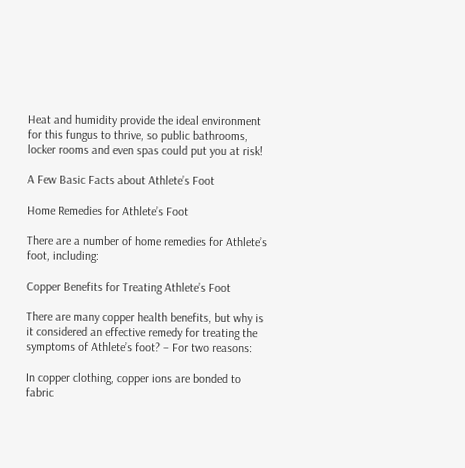Heat and humidity provide the ideal environment for this fungus to thrive, so public bathrooms, locker rooms and even spas could put you at risk!

A Few Basic Facts about Athlete’s Foot

Home Remedies for Athlete’s Foot

There are a number of home remedies for Athlete’s foot, including:

Copper Benefits for Treating Athlete’s Foot

There are many copper health benefits, but why is it considered an effective remedy for treating the symptoms of Athlete’s foot? – For two reasons:

In copper clothing, copper ions are bonded to fabric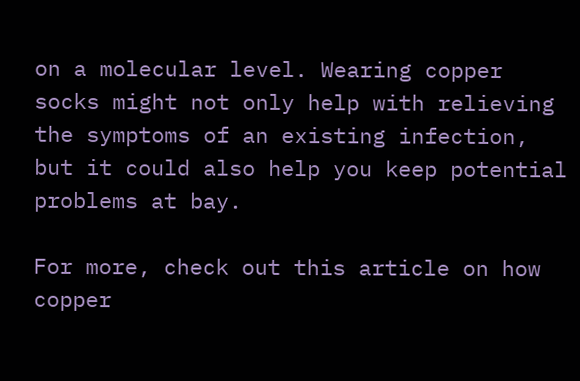on a molecular level. Wearing copper socks might not only help with relieving the symptoms of an existing infection, but it could also help you keep potential problems at bay.

For more, check out this article on how copper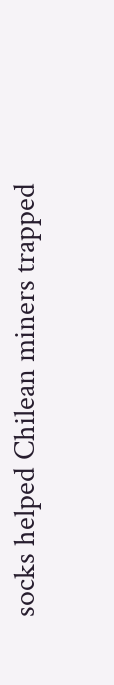socks helped Chilean miners trapped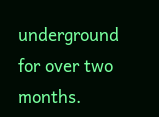underground for over two months.